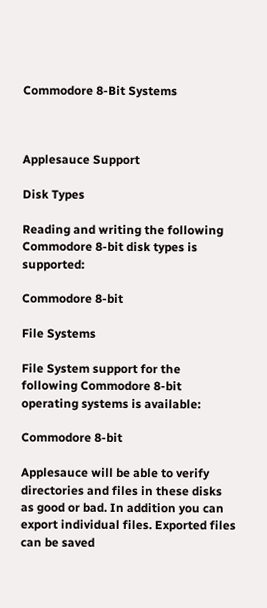Commodore 8-Bit Systems



Applesauce Support

Disk Types

Reading and writing the following Commodore 8-bit disk types is supported:

Commodore 8-bit

File Systems

File System support for the following Commodore 8-bit operating systems is available:

Commodore 8-bit

Applesauce will be able to verify directories and files in these disks as good or bad. In addition you can export individual files. Exported files can be saved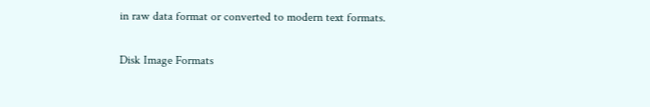in raw data format or converted to modern text formats.

Disk Image Formats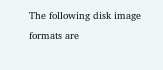The following disk image formats are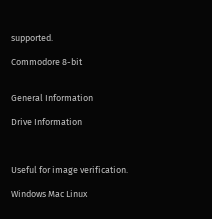supported.

Commodore 8-bit


General Information

Drive Information



Useful for image verification.

Windows Mac Linux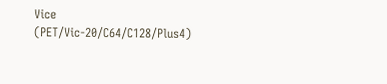Vice (PET/Vic-20/C64/C128/Plus4)